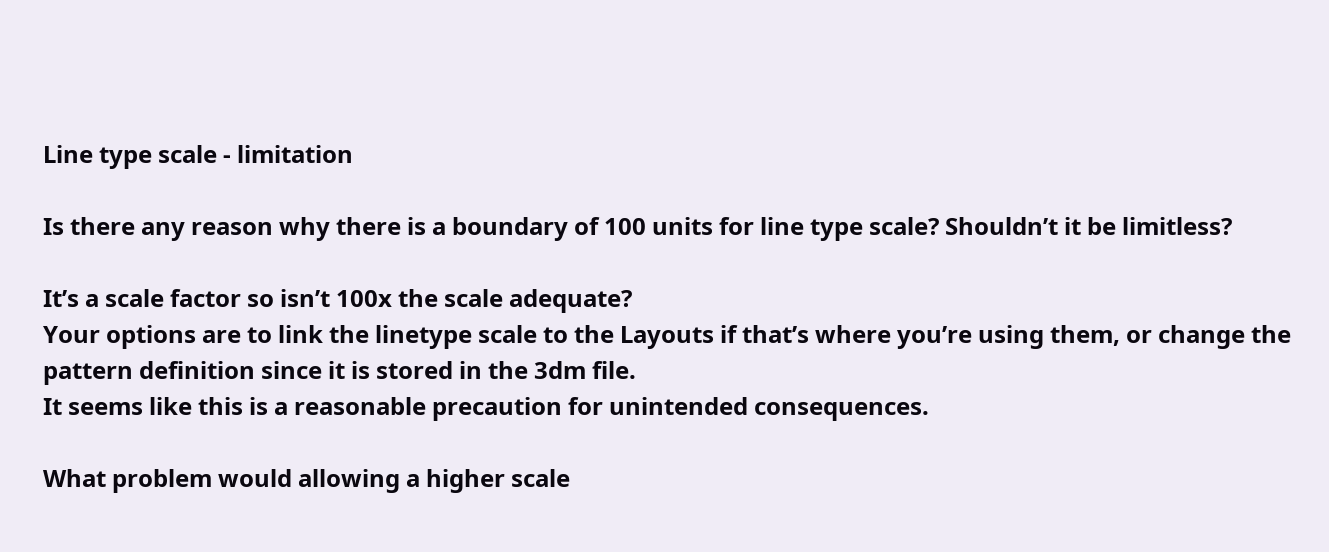Line type scale - limitation

Is there any reason why there is a boundary of 100 units for line type scale? Shouldn’t it be limitless?

It’s a scale factor so isn’t 100x the scale adequate?
Your options are to link the linetype scale to the Layouts if that’s where you’re using them, or change the pattern definition since it is stored in the 3dm file.
It seems like this is a reasonable precaution for unintended consequences.

What problem would allowing a higher scale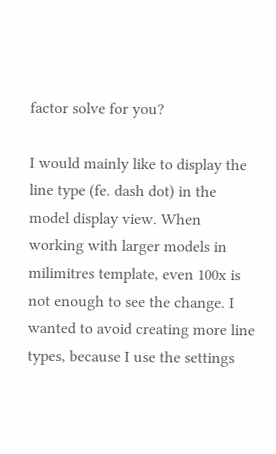factor solve for you?

I would mainly like to display the line type (fe. dash dot) in the model display view. When working with larger models in milimitres template, even 100x is not enough to see the change. I wanted to avoid creating more line types, because I use the settings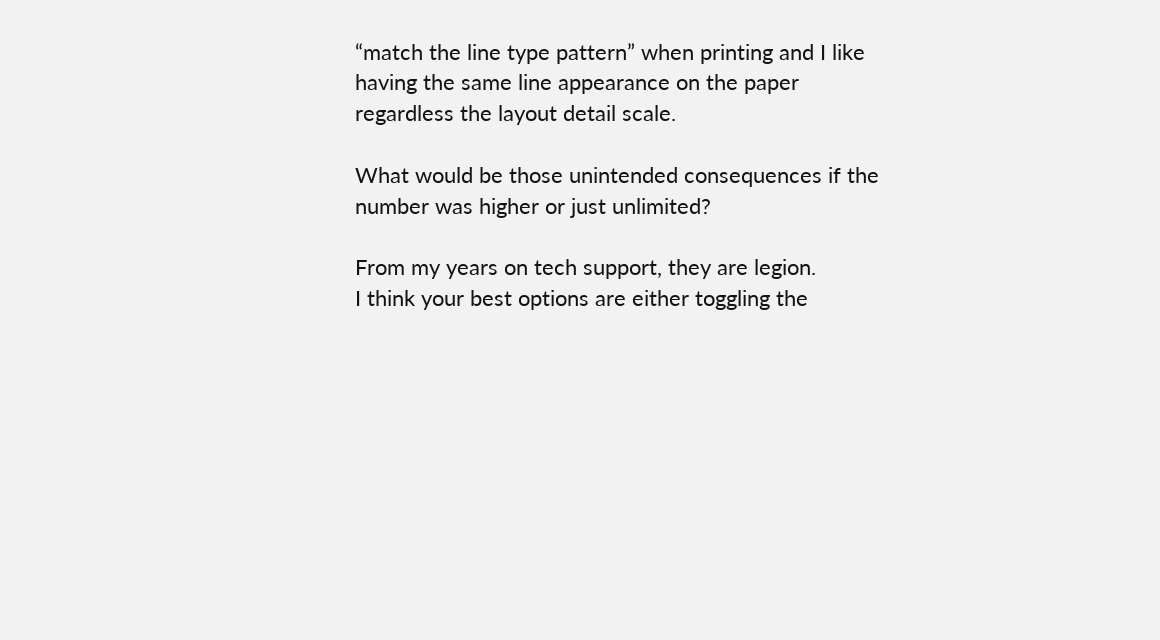“match the line type pattern” when printing and I like having the same line appearance on the paper regardless the layout detail scale.

What would be those unintended consequences if the number was higher or just unlimited?

From my years on tech support, they are legion.
I think your best options are either toggling the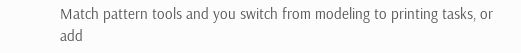Match pattern tools and you switch from modeling to printing tasks, or add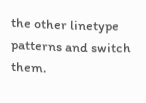the other linetype patterns and switch them.